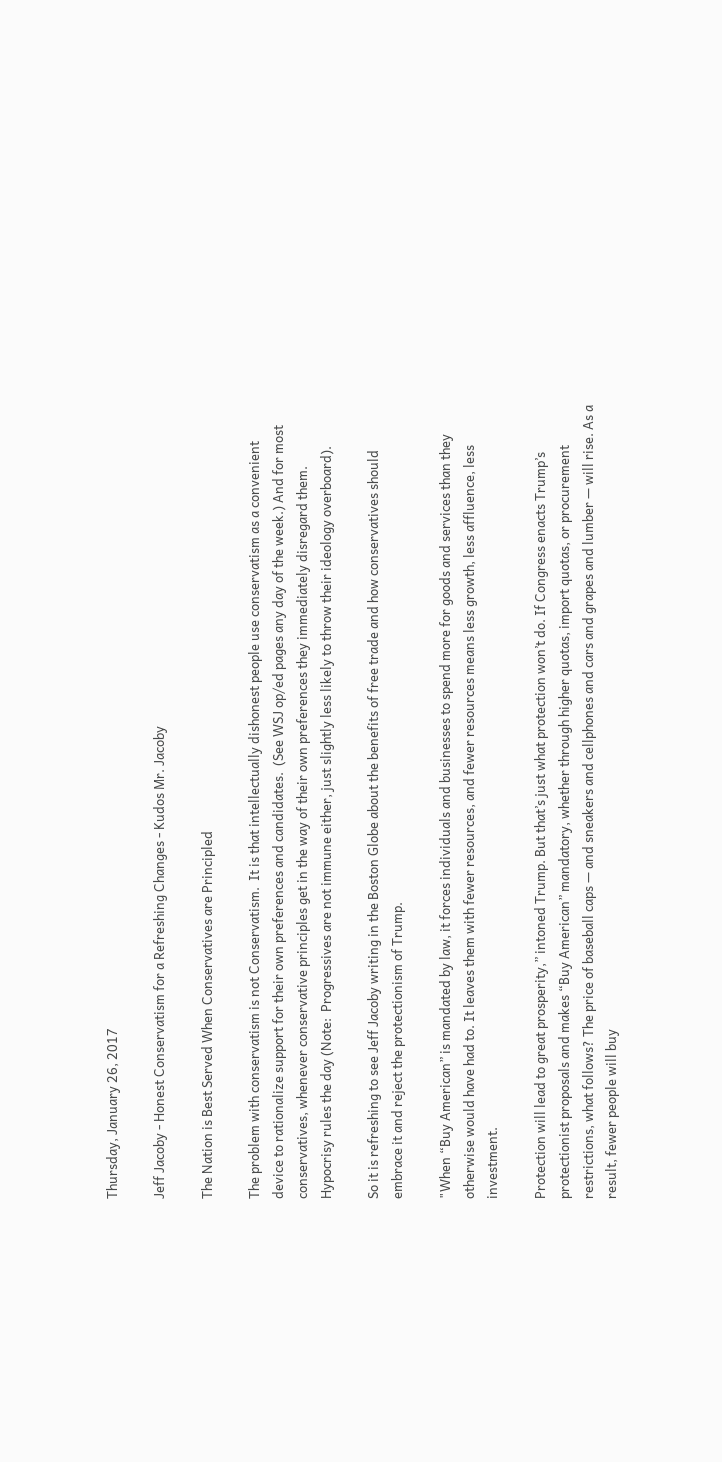Thursday, January 26, 2017

Jeff Jacoby - Honest Conservatism for a Refreshing Changes - Kudos Mr. Jacoby

The Nation is Best Served When Conservatives are Principled

The problem with conservatism is not Conservatism.  It is that intellectually dishonest people use conservatism as a convenient device to rationalize support for their own preferences and candidates.  (See WSJ op/ed pages any day of the week.) And for most conservatives, whenever conservative principles get in the way of their own preferences they immediately disregard them.  Hypocrisy rules the day (Note:  Progressives are not immune either, just slightly less likely to throw their ideology overboard).

So it is refreshing to see Jeff Jacoby writing in the Boston Globe about the benefits of free trade and how conservatives should embrace it and reject the protectionism of Trump.

"When “Buy American” is mandated by law, it forces individuals and businesses to spend more for goods and services than they otherwise would have had to. It leaves them with fewer resources, and fewer resources means less growth, less affluence, less investment.

Protection will lead to great prosperity,” intoned Trump. But that’s just what protection won’t do. If Congress enacts Trump’s protectionist proposals and makes “Buy American” mandatory, whether through higher quotas, import quotas, or procurement restrictions, what follows? The price of baseball caps — and sneakers and cellphones and cars and grapes and lumber — will rise. As a result, fewer people will buy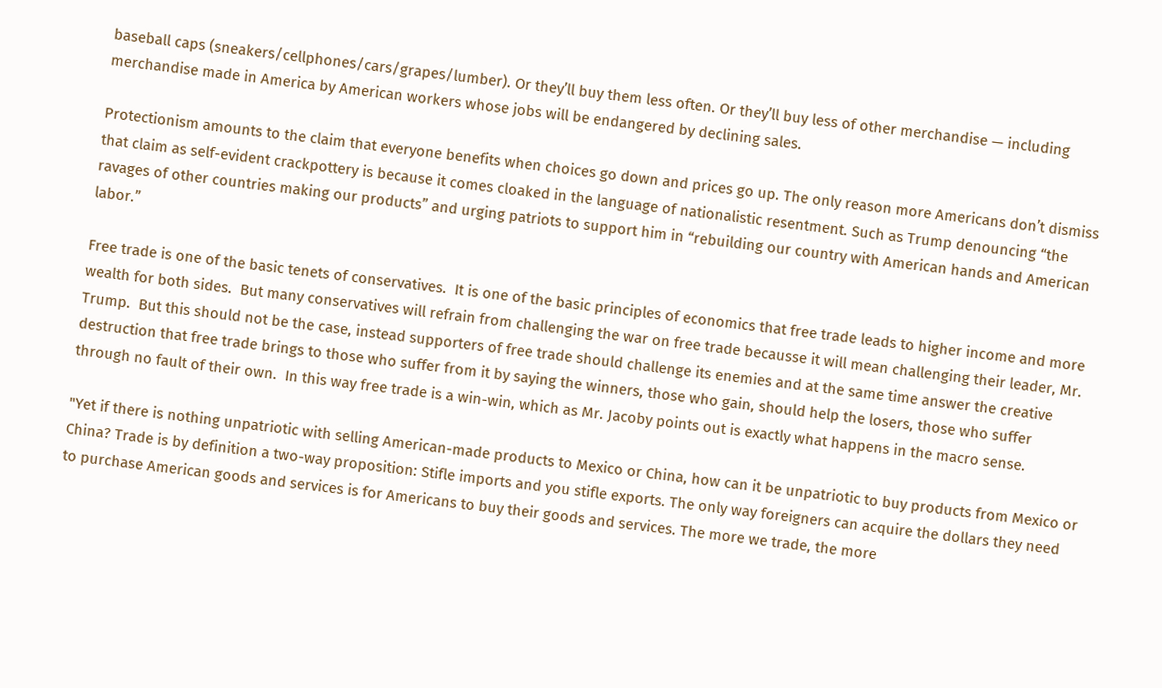baseball caps (sneakers/cellphones/cars/grapes/lumber). Or they’ll buy them less often. Or they’ll buy less of other merchandise — including merchandise made in America by American workers whose jobs will be endangered by declining sales.

Protectionism amounts to the claim that everyone benefits when choices go down and prices go up. The only reason more Americans don’t dismiss that claim as self-evident crackpottery is because it comes cloaked in the language of nationalistic resentment. Such as Trump denouncing “the ravages of other countries making our products” and urging patriots to support him in “rebuilding our country with American hands and American labor.”

Free trade is one of the basic tenets of conservatives.  It is one of the basic principles of economics that free trade leads to higher income and more wealth for both sides.  But many conservatives will refrain from challenging the war on free trade becausse it will mean challenging their leader, Mr. Trump.  But this should not be the case, instead supporters of free trade should challenge its enemies and at the same time answer the creative destruction that free trade brings to those who suffer from it by saying the winners, those who gain, should help the losers, those who suffer through no fault of their own.  In this way free trade is a win-win, which as Mr. Jacoby points out is exactly what happens in the macro sense.

"Yet if there is nothing unpatriotic with selling American-made products to Mexico or China, how can it be unpatriotic to buy products from Mexico or China? Trade is by definition a two-way proposition: Stifle imports and you stifle exports. The only way foreigners can acquire the dollars they need to purchase American goods and services is for Americans to buy their goods and services. The more we trade, the more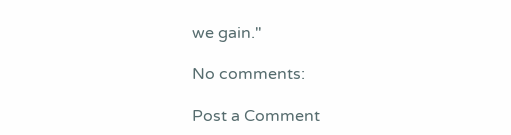we gain."

No comments:

Post a Comment